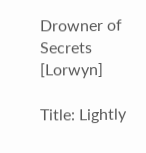Drowner of Secrets [Lorwyn]

Title: Lightly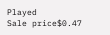Played
Sale price$0.47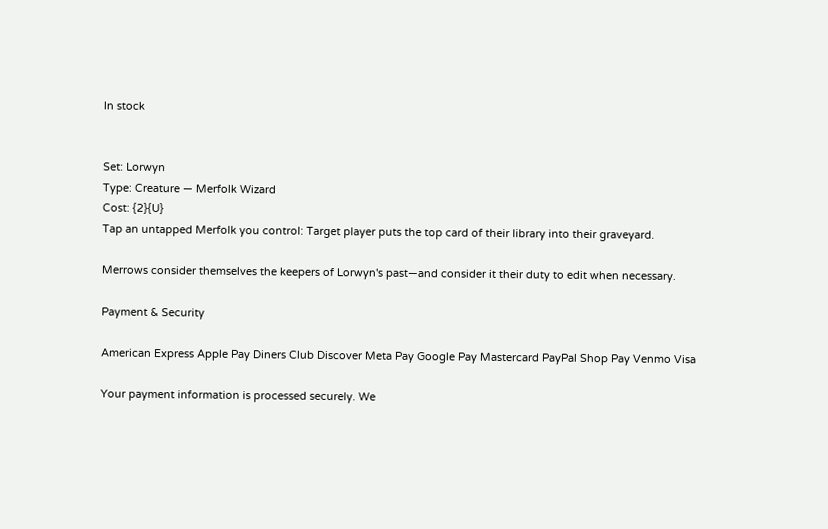In stock


Set: Lorwyn
Type: Creature — Merfolk Wizard
Cost: {2}{U}
Tap an untapped Merfolk you control: Target player puts the top card of their library into their graveyard.

Merrows consider themselves the keepers of Lorwyn's past—and consider it their duty to edit when necessary.

Payment & Security

American Express Apple Pay Diners Club Discover Meta Pay Google Pay Mastercard PayPal Shop Pay Venmo Visa

Your payment information is processed securely. We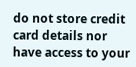do not store credit card details nor have access to your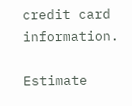credit card information.

Estimate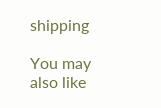shipping

You may also like